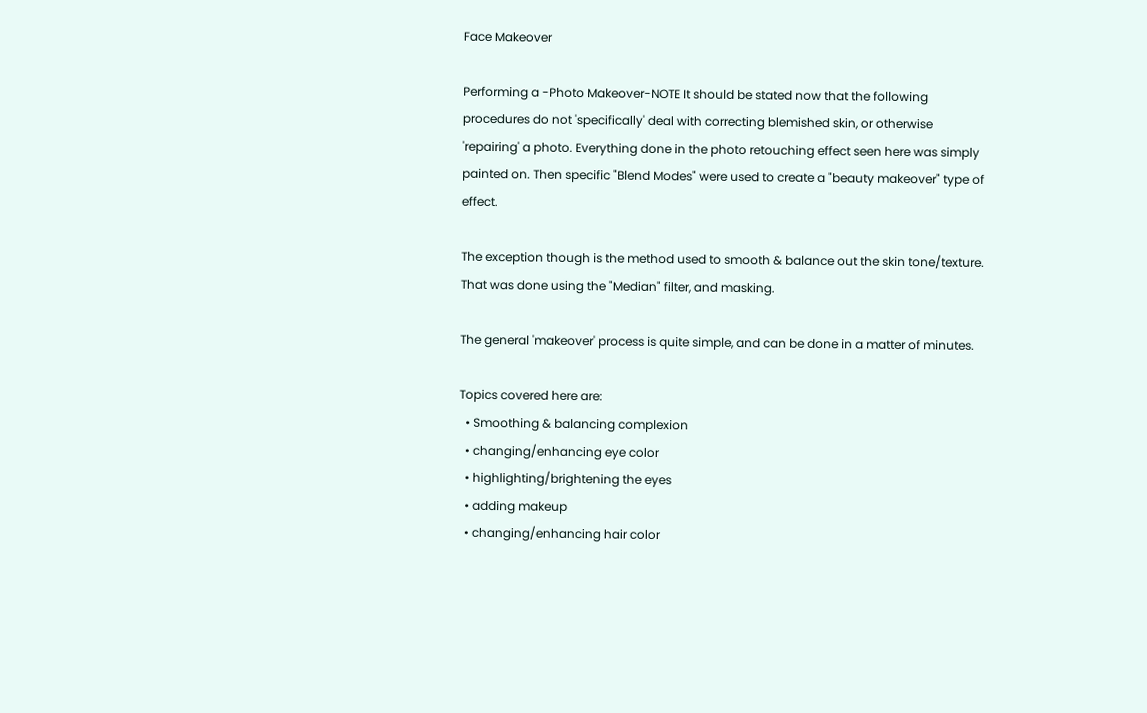Face Makeover

Performing a -Photo Makeover-NOTE It should be stated now that the following procedures do not 'specifically' deal with correcting blemished skin, or otherwise 'repairing' a photo. Everything done in the photo retouching effect seen here was simply painted on. Then specific "Blend Modes" were used to create a "beauty makeover" type of effect.

The exception though is the method used to smooth & balance out the skin tone/texture. That was done using the "Median" filter, and masking.

The general 'makeover' process is quite simple, and can be done in a matter of minutes.

Topics covered here are:
  • Smoothing & balancing complexion
  • changing/enhancing eye color
  • highlighting/brightening the eyes
  • adding makeup
  • changing/enhancing hair color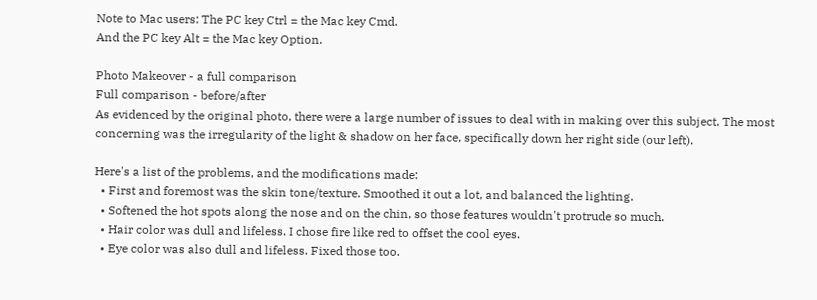Note to Mac users: The PC key Ctrl = the Mac key Cmd.
And the PC key Alt = the Mac key Option.

Photo Makeover - a full comparison
Full comparison - before/after
As evidenced by the original photo, there were a large number of issues to deal with in making over this subject. The most concerning was the irregularity of the light & shadow on her face, specifically down her right side (our left).

Here's a list of the problems, and the modifications made:
  • First and foremost was the skin tone/texture. Smoothed it out a lot, and balanced the lighting.
  • Softened the hot spots along the nose and on the chin, so those features wouldn't protrude so much.
  • Hair color was dull and lifeless. I chose fire like red to offset the cool eyes.
  • Eye color was also dull and lifeless. Fixed those too.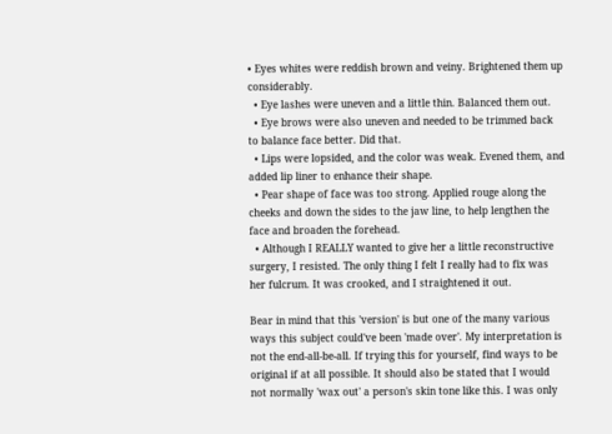• Eyes whites were reddish brown and veiny. Brightened them up considerably.
  • Eye lashes were uneven and a little thin. Balanced them out.
  • Eye brows were also uneven and needed to be trimmed back to balance face better. Did that.
  • Lips were lopsided, and the color was weak. Evened them, and added lip liner to enhance their shape.
  • Pear shape of face was too strong. Applied rouge along the cheeks and down the sides to the jaw line, to help lengthen the face and broaden the forehead.
  • Although I REALLY wanted to give her a little reconstructive surgery, I resisted. The only thing I felt I really had to fix was her fulcrum. It was crooked, and I straightened it out.

Bear in mind that this 'version' is but one of the many various ways this subject could've been 'made over'. My interpretation is not the end-all-be-all. If trying this for yourself, find ways to be original if at all possible. It should also be stated that I would not normally 'wax out' a person's skin tone like this. I was only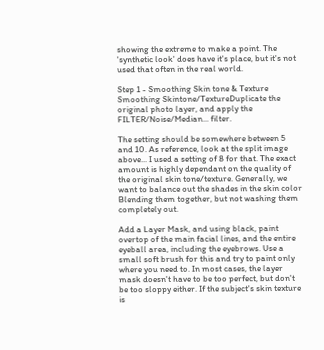showing the extreme to make a point. The 'synthetic look' does have it's place, but it's not used that often in the real world.

Step 1 - Smoothing Skin tone & Texture
Smoothing Skintone/TextureDuplicate the original photo layer, and apply the FILTER/Noise/Median... filter.

The setting should be somewhere between 5 and 10. As reference, look at the split image above... I used a setting of 8 for that. The exact amount is highly dependant on the quality of the original skin tone/texture. Generally, we want to balance out the shades in the skin color Blending them together, but not washing them completely out.

Add a Layer Mask, and using black, paint overtop of the main facial lines, and the entire eyeball area, including the eyebrows. Use a small soft brush for this and try to paint only where you need to. In most cases, the layer mask doesn't have to be too perfect, but don't be too sloppy either. If the subject's skin texture is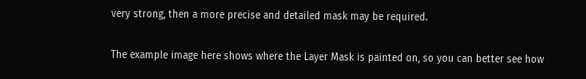very strong, then a more precise and detailed mask may be required.

The example image here shows where the Layer Mask is painted on, so you can better see how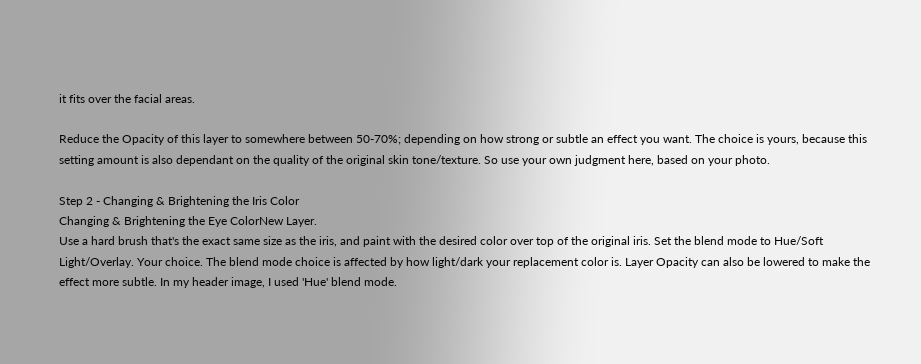it fits over the facial areas.

Reduce the Opacity of this layer to somewhere between 50-70%; depending on how strong or subtle an effect you want. The choice is yours, because this setting amount is also dependant on the quality of the original skin tone/texture. So use your own judgment here, based on your photo.

Step 2 - Changing & Brightening the Iris Color
Changing & Brightening the Eye ColorNew Layer.
Use a hard brush that's the exact same size as the iris, and paint with the desired color over top of the original iris. Set the blend mode to Hue/Soft Light/Overlay. Your choice. The blend mode choice is affected by how light/dark your replacement color is. Layer Opacity can also be lowered to make the effect more subtle. In my header image, I used 'Hue' blend mode.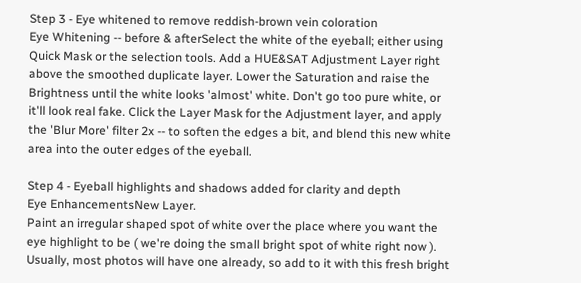Step 3 - Eye whitened to remove reddish-brown vein coloration
Eye Whitening -- before & afterSelect the white of the eyeball; either using Quick Mask or the selection tools. Add a HUE&SAT Adjustment Layer right above the smoothed duplicate layer. Lower the Saturation and raise the Brightness until the white looks 'almost' white. Don't go too pure white, or it'll look real fake. Click the Layer Mask for the Adjustment layer, and apply the 'Blur More' filter 2x -- to soften the edges a bit, and blend this new white area into the outer edges of the eyeball.

Step 4 - Eyeball highlights and shadows added for clarity and depth
Eye EnhancementsNew Layer.
Paint an irregular shaped spot of white over the place where you want the eye highlight to be ( we're doing the small bright spot of white right now ). Usually, most photos will have one already, so add to it with this fresh bright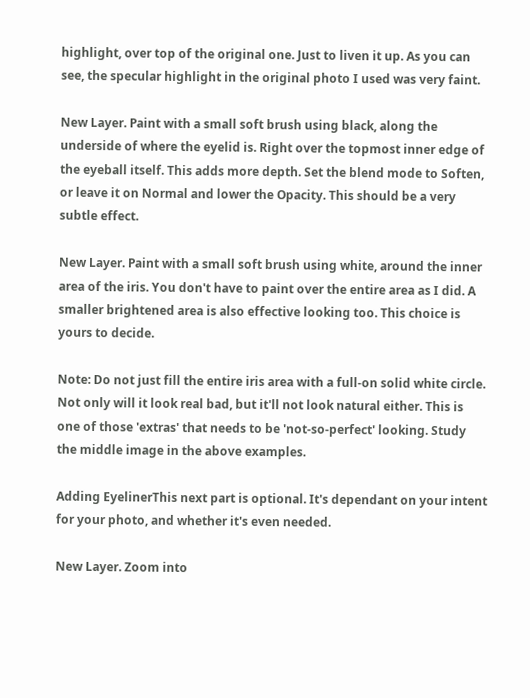highlight, over top of the original one. Just to liven it up. As you can see, the specular highlight in the original photo I used was very faint.

New Layer. Paint with a small soft brush using black, along the underside of where the eyelid is. Right over the topmost inner edge of the eyeball itself. This adds more depth. Set the blend mode to Soften, or leave it on Normal and lower the Opacity. This should be a very subtle effect.

New Layer. Paint with a small soft brush using white, around the inner area of the iris. You don't have to paint over the entire area as I did. A smaller brightened area is also effective looking too. This choice is yours to decide.

Note: Do not just fill the entire iris area with a full-on solid white circle. Not only will it look real bad, but it'll not look natural either. This is one of those 'extras' that needs to be 'not-so-perfect' looking. Study the middle image in the above examples.

Adding EyelinerThis next part is optional. It's dependant on your intent for your photo, and whether it's even needed.

New Layer. Zoom into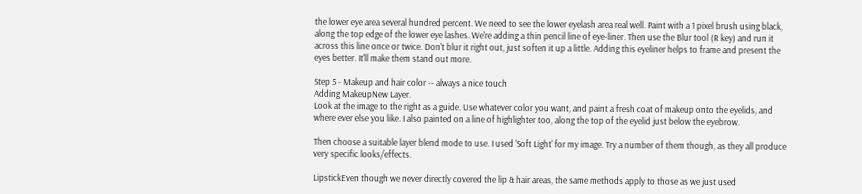the lower eye area several hundred percent. We need to see the lower eyelash area real well. Paint with a 1 pixel brush using black, along the top edge of the lower eye lashes. We're adding a thin pencil line of eye-liner. Then use the Blur tool (R key) and run it across this line once or twice. Don't blur it right out, just soften it up a little. Adding this eyeliner helps to frame and present the eyes better. It'll make them stand out more.

Step 5 - Makeup and hair color -- always a nice touch
Adding MakeupNew Layer.
Look at the image to the right as a guide. Use whatever color you want, and paint a fresh coat of makeup onto the eyelids, and where ever else you like. I also painted on a line of highlighter too, along the top of the eyelid just below the eyebrow.

Then choose a suitable layer blend mode to use. I used 'Soft Light' for my image. Try a number of them though, as they all produce very specific looks/effects.

LipstickEven though we never directly covered the lip & hair areas, the same methods apply to those as we just used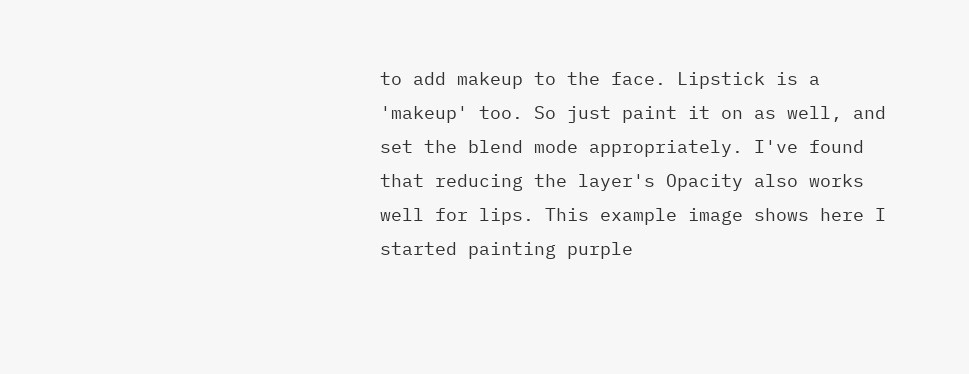to add makeup to the face. Lipstick is a 'makeup' too. So just paint it on as well, and set the blend mode appropriately. I've found that reducing the layer's Opacity also works well for lips. This example image shows here I started painting purple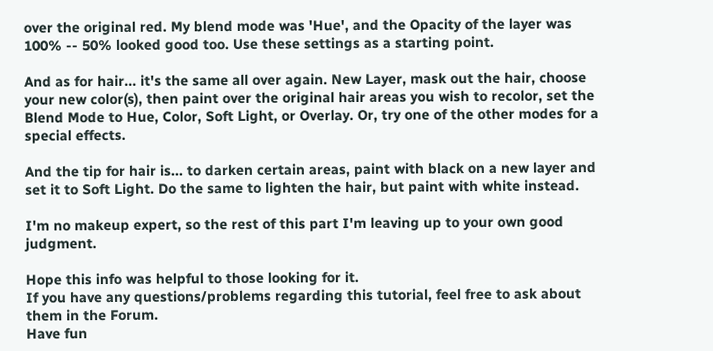over the original red. My blend mode was 'Hue', and the Opacity of the layer was 100% -- 50% looked good too. Use these settings as a starting point.

And as for hair... it's the same all over again. New Layer, mask out the hair, choose your new color(s), then paint over the original hair areas you wish to recolor, set the Blend Mode to Hue, Color, Soft Light, or Overlay. Or, try one of the other modes for a special effects.

And the tip for hair is... to darken certain areas, paint with black on a new layer and set it to Soft Light. Do the same to lighten the hair, but paint with white instead.

I'm no makeup expert, so the rest of this part I'm leaving up to your own good judgment.

Hope this info was helpful to those looking for it.
If you have any questions/problems regarding this tutorial, feel free to ask about them in the Forum.
Have fun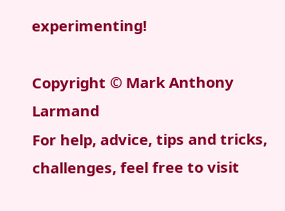experimenting!

Copyright © Mark Anthony Larmand
For help, advice, tips and tricks, challenges, feel free to visit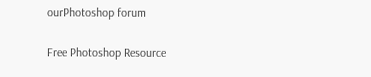ourPhotoshop forum

Free Photoshop Resource